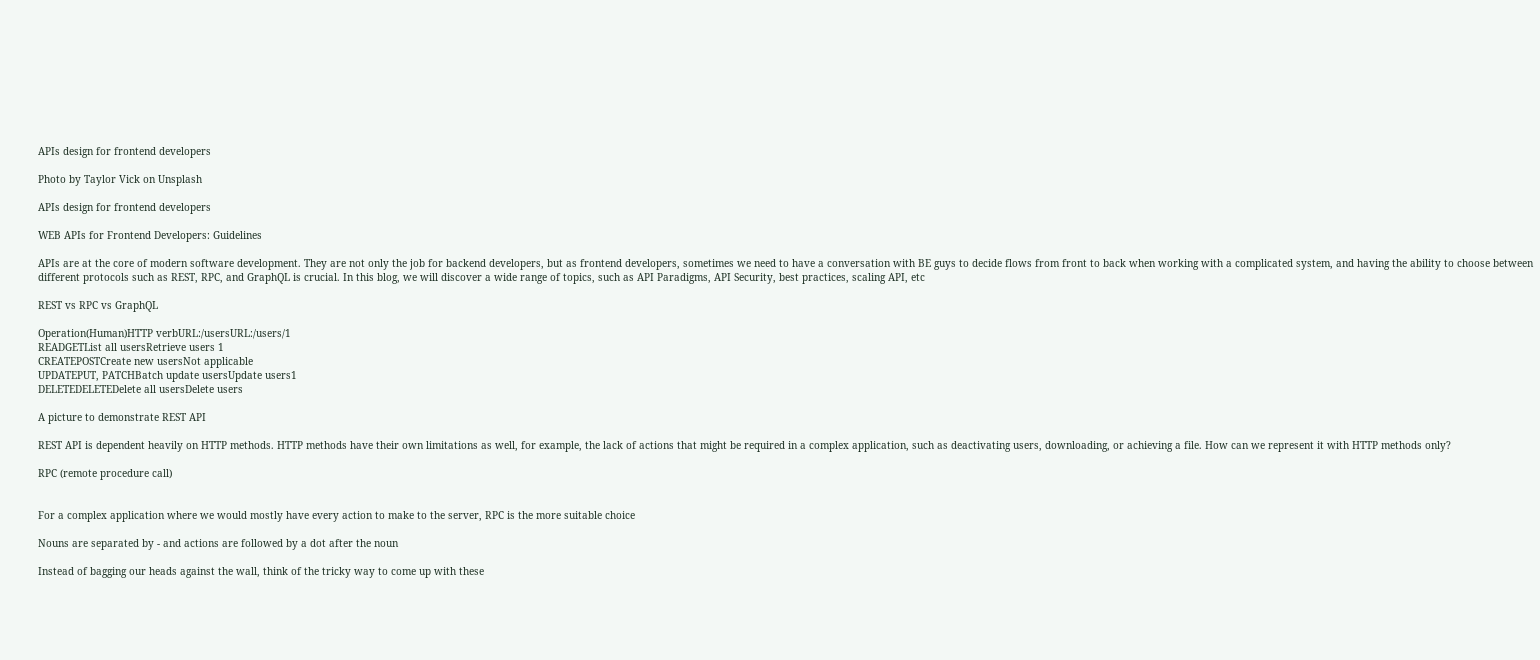APIs design for frontend developers

Photo by Taylor Vick on Unsplash

APIs design for frontend developers

WEB APIs for Frontend Developers: Guidelines

APIs are at the core of modern software development. They are not only the job for backend developers, but as frontend developers, sometimes we need to have a conversation with BE guys to decide flows from front to back when working with a complicated system, and having the ability to choose between different protocols such as REST, RPC, and GraphQL is crucial. In this blog, we will discover a wide range of topics, such as API Paradigms, API Security, best practices, scaling API, etc

REST vs RPC vs GraphQL

Operation(Human)HTTP verbURL:/usersURL:/users/1
READGETList all usersRetrieve users 1
CREATEPOSTCreate new usersNot applicable
UPDATEPUT, PATCHBatch update usersUpdate users1
DELETEDELETEDelete all usersDelete users

A picture to demonstrate REST API

REST API is dependent heavily on HTTP methods. HTTP methods have their own limitations as well, for example, the lack of actions that might be required in a complex application, such as deactivating users, downloading, or achieving a file. How can we represent it with HTTP methods only?

RPC (remote procedure call)


For a complex application where we would mostly have every action to make to the server, RPC is the more suitable choice

Nouns are separated by - and actions are followed by a dot after the noun

Instead of bagging our heads against the wall, think of the tricky way to come up with these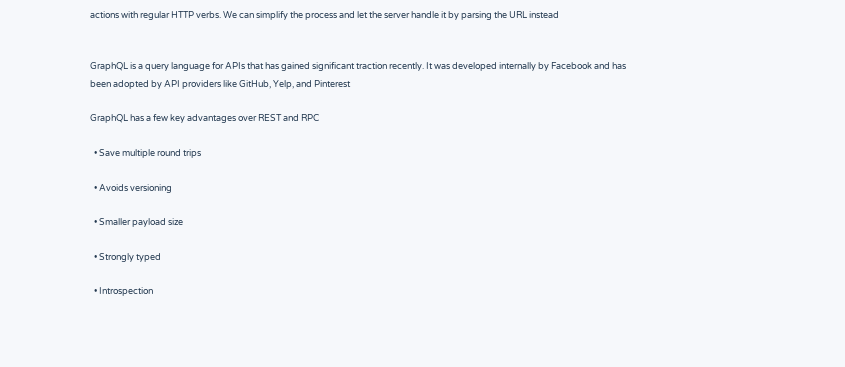actions with regular HTTP verbs. We can simplify the process and let the server handle it by parsing the URL instead


GraphQL is a query language for APIs that has gained significant traction recently. It was developed internally by Facebook and has been adopted by API providers like GitHub, Yelp, and Pinterest

GraphQL has a few key advantages over REST and RPC

  • Save multiple round trips

  • Avoids versioning

  • Smaller payload size

  • Strongly typed

  • Introspection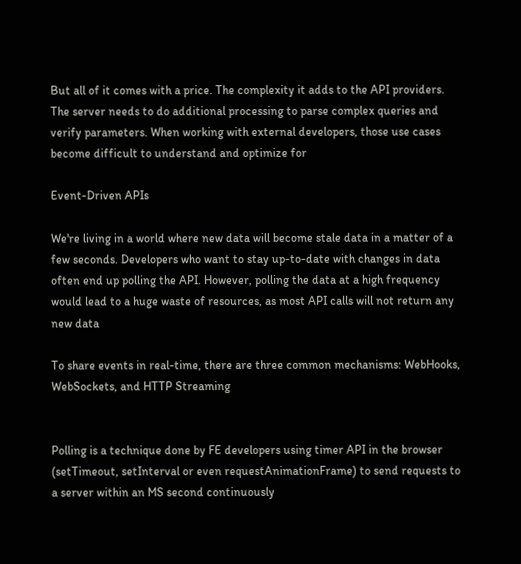But all of it comes with a price. The complexity it adds to the API providers. The server needs to do additional processing to parse complex queries and verify parameters. When working with external developers, those use cases become difficult to understand and optimize for

Event-Driven APIs

We're living in a world where new data will become stale data in a matter of a few seconds. Developers who want to stay up-to-date with changes in data often end up polling the API. However, polling the data at a high frequency would lead to a huge waste of resources, as most API calls will not return any new data

To share events in real-time, there are three common mechanisms: WebHooks, WebSockets, and HTTP Streaming


Polling is a technique done by FE developers using timer API in the browser (setTimeout, setInterval or even requestAnimationFrame) to send requests to a server within an MS second continuously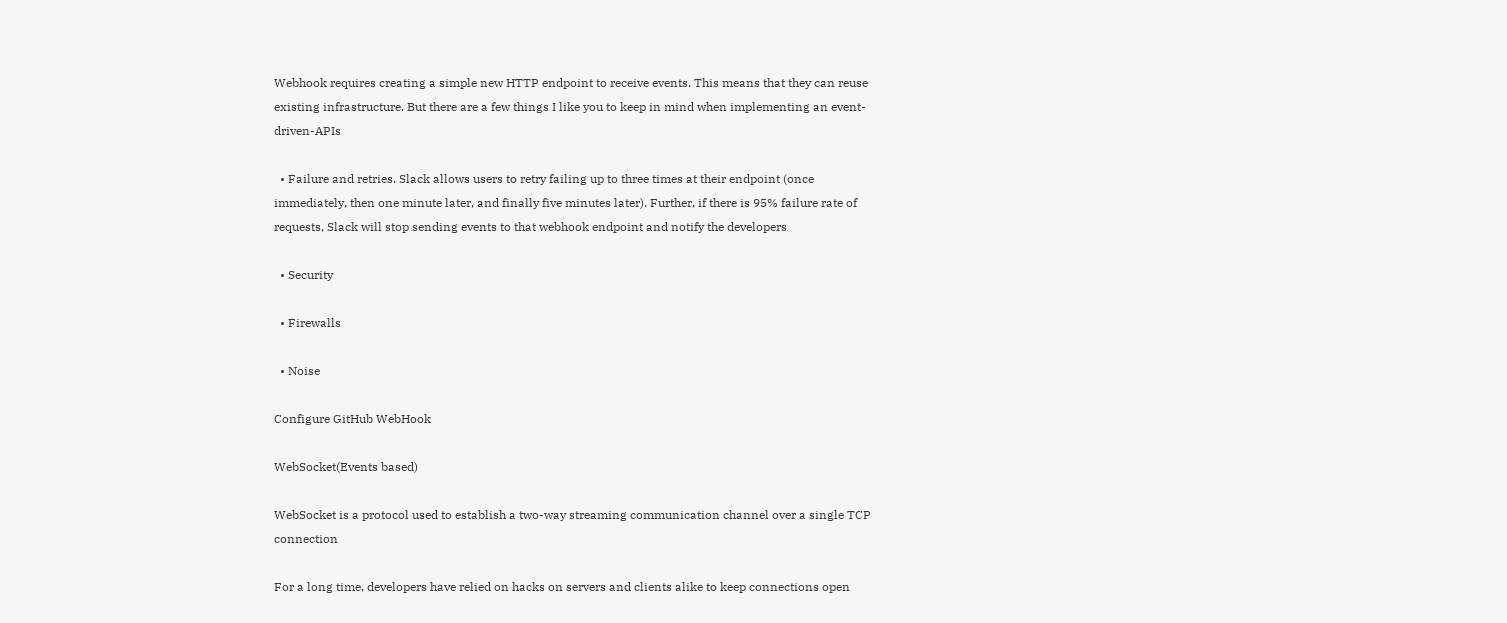Webhook requires creating a simple new HTTP endpoint to receive events. This means that they can reuse existing infrastructure. But there are a few things I like you to keep in mind when implementing an event-driven-APIs

  • Failure and retries. Slack allows users to retry failing up to three times at their endpoint (once immediately, then one minute later, and finally five minutes later). Further, if there is 95% failure rate of requests, Slack will stop sending events to that webhook endpoint and notify the developers

  • Security

  • Firewalls

  • Noise

Configure GitHub WebHook

WebSocket(Events based)

WebSocket is a protocol used to establish a two-way streaming communication channel over a single TCP connection

For a long time, developers have relied on hacks on servers and clients alike to keep connections open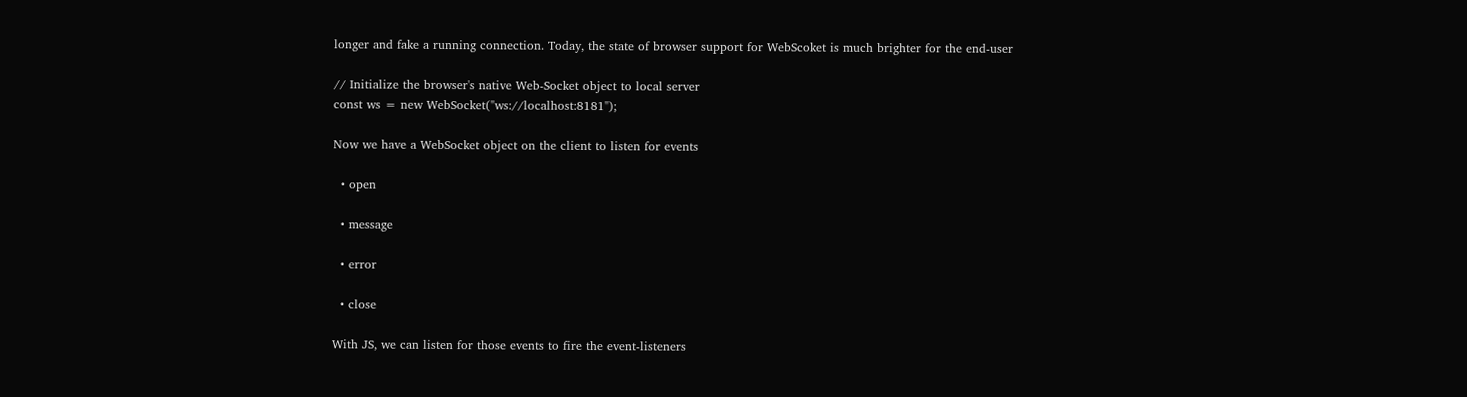longer and fake a running connection. Today, the state of browser support for WebScoket is much brighter for the end-user

// Initialize the browser's native Web-Socket object to local server
const ws = new WebSocket("ws://localhost:8181");

Now we have a WebSocket object on the client to listen for events

  • open

  • message

  • error

  • close

With JS, we can listen for those events to fire the event-listeners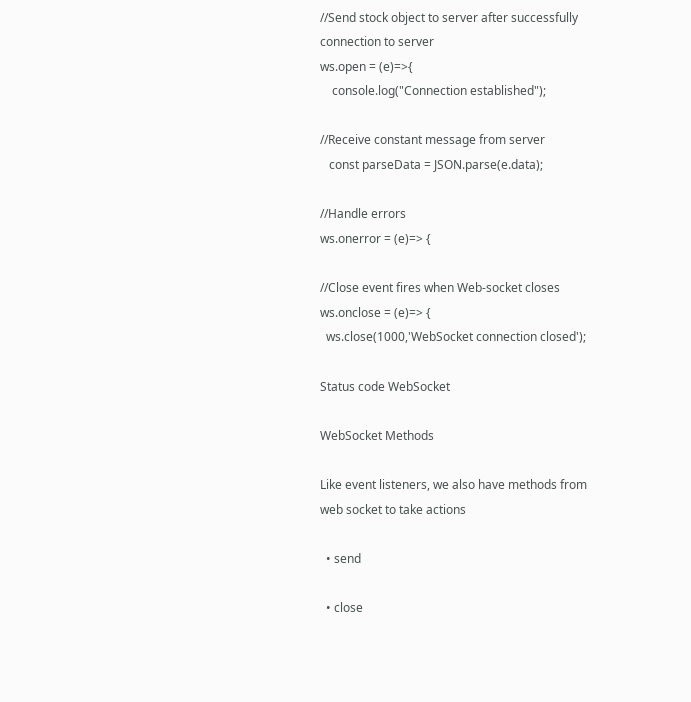//Send stock object to server after successfully connection to server
ws.open = (e)=>{
    console.log("Connection established");

//Receive constant message from server
   const parseData = JSON.parse(e.data);

//Handle errors
ws.onerror = (e)=> {

//Close event fires when Web-socket closes
ws.onclose = (e)=> {
  ws.close(1000,'WebSocket connection closed');

Status code WebSocket

WebSocket Methods

Like event listeners, we also have methods from web socket to take actions

  • send

  • close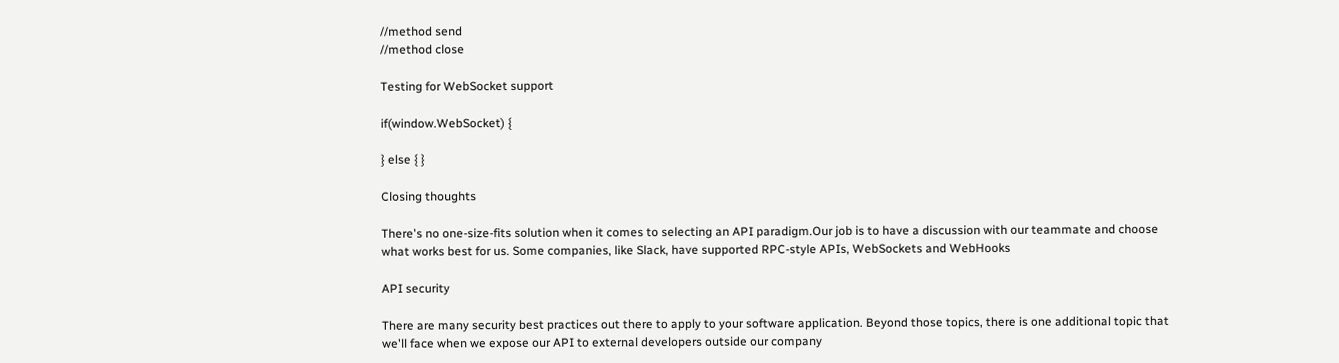//method send
//method close

Testing for WebSocket support

if(window.WebSocket) {

} else { }

Closing thoughts

There's no one-size-fits solution when it comes to selecting an API paradigm.Our job is to have a discussion with our teammate and choose what works best for us. Some companies, like Slack, have supported RPC-style APIs, WebSockets and WebHooks

API security

There are many security best practices out there to apply to your software application. Beyond those topics, there is one additional topic that we'll face when we expose our API to external developers outside our company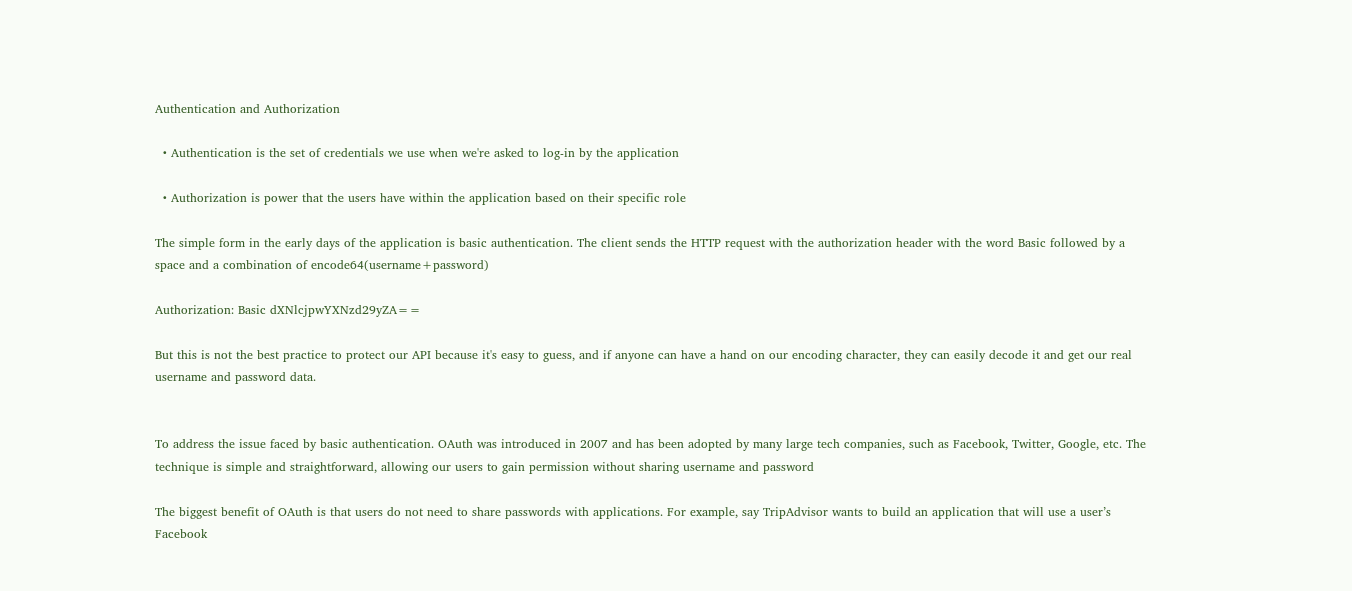Authentication and Authorization

  • Authentication is the set of credentials we use when we're asked to log-in by the application

  • Authorization is power that the users have within the application based on their specific role

The simple form in the early days of the application is basic authentication. The client sends the HTTP request with the authorization header with the word Basic followed by a space and a combination of encode64(username+password)

Authorization: Basic dXNlcjpwYXNzd29yZA==

But this is not the best practice to protect our API because it's easy to guess, and if anyone can have a hand on our encoding character, they can easily decode it and get our real username and password data.


To address the issue faced by basic authentication. OAuth was introduced in 2007 and has been adopted by many large tech companies, such as Facebook, Twitter, Google, etc. The technique is simple and straightforward, allowing our users to gain permission without sharing username and password

The biggest benefit of OAuth is that users do not need to share passwords with applications. For example, say TripAdvisor wants to build an application that will use a user’s Facebook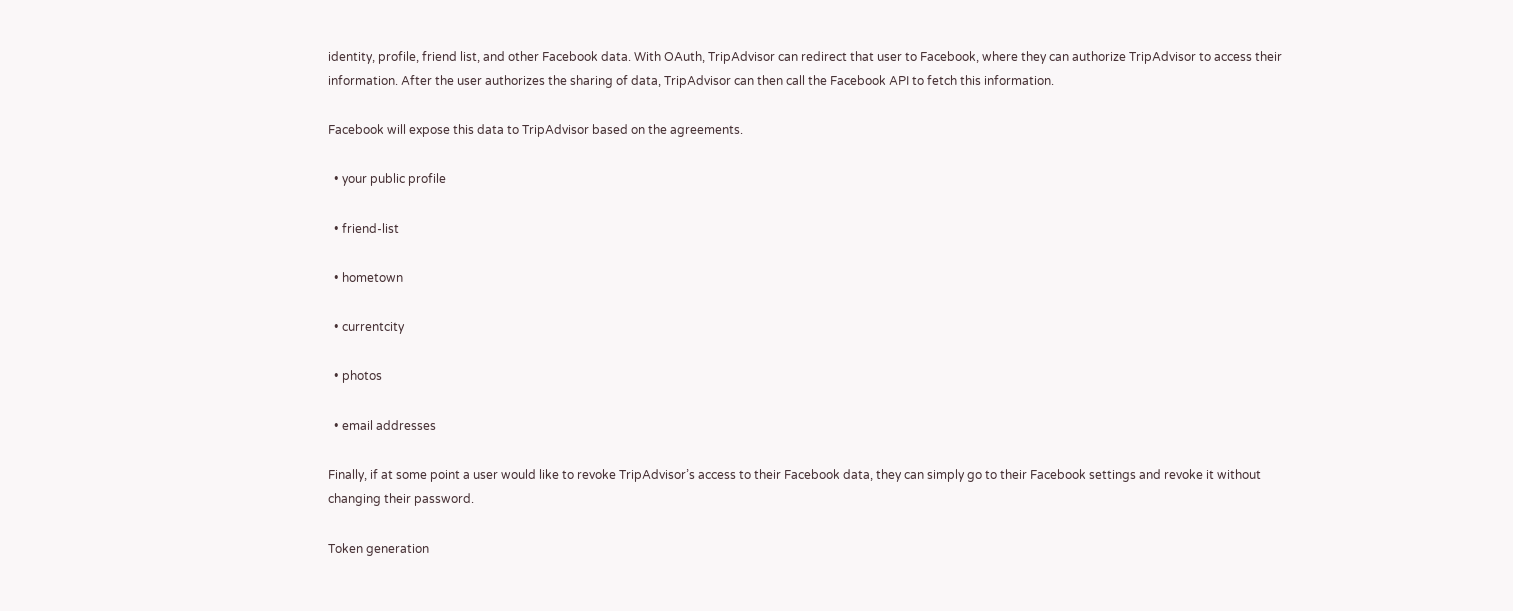identity, profile, friend list, and other Facebook data. With OAuth, TripAdvisor can redirect that user to Facebook, where they can authorize TripAdvisor to access their information. After the user authorizes the sharing of data, TripAdvisor can then call the Facebook API to fetch this information.

Facebook will expose this data to TripAdvisor based on the agreements.

  • your public profile

  • friend-list

  • hometown

  • currentcity

  • photos

  • email addresses

Finally, if at some point a user would like to revoke TripAdvisor’s access to their Facebook data, they can simply go to their Facebook settings and revoke it without changing their password.

Token generation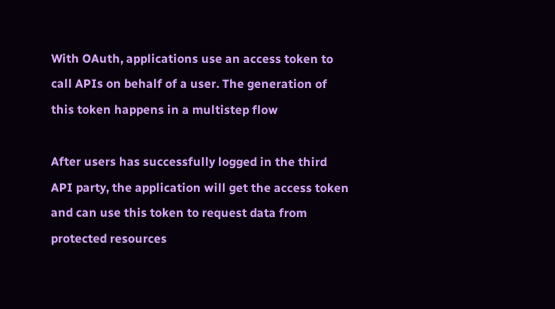With OAuth, applications use an access token to call APIs on behalf of a user. The generation of this token happens in a multistep flow

After users has successfully logged in the third API party, the application will get the access token and can use this token to request data from protected resources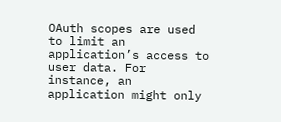OAuth scopes are used to limit an application’s access to user data. For instance, an application might only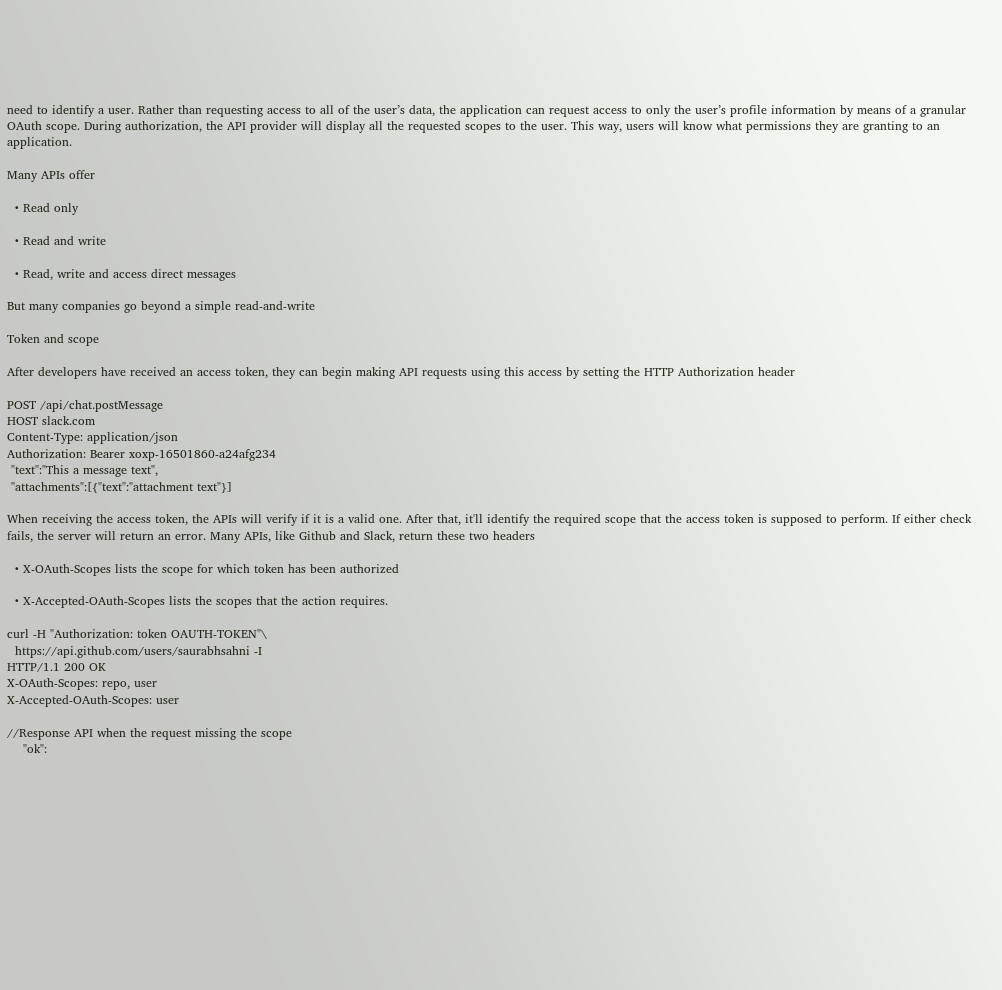need to identify a user. Rather than requesting access to all of the user’s data, the application can request access to only the user’s profile information by means of a granular OAuth scope. During authorization, the API provider will display all the requested scopes to the user. This way, users will know what permissions they are granting to an application.

Many APIs offer

  • Read only

  • Read and write

  • Read, write and access direct messages

But many companies go beyond a simple read-and-write

Token and scope

After developers have received an access token, they can begin making API requests using this access by setting the HTTP Authorization header

POST /api/chat.postMessage
HOST slack.com
Content-Type: application/json
Authorization: Bearer xoxp-16501860-a24afg234
 "text":"This a message text",
 "attachments":[{"text":"attachment text"}]

When receiving the access token, the APIs will verify if it is a valid one. After that, it'll identify the required scope that the access token is supposed to perform. If either check fails, the server will return an error. Many APIs, like Github and Slack, return these two headers

  • X-OAuth-Scopes lists the scope for which token has been authorized

  • X-Accepted-OAuth-Scopes lists the scopes that the action requires.

curl -H "Authorization: token OAUTH-TOKEN"\
  https://api.github.com/users/saurabhsahni -I
HTTP/1.1 200 OK
X-OAuth-Scopes: repo, user
X-Accepted-OAuth-Scopes: user

//Response API when the request missing the scope
    "ok":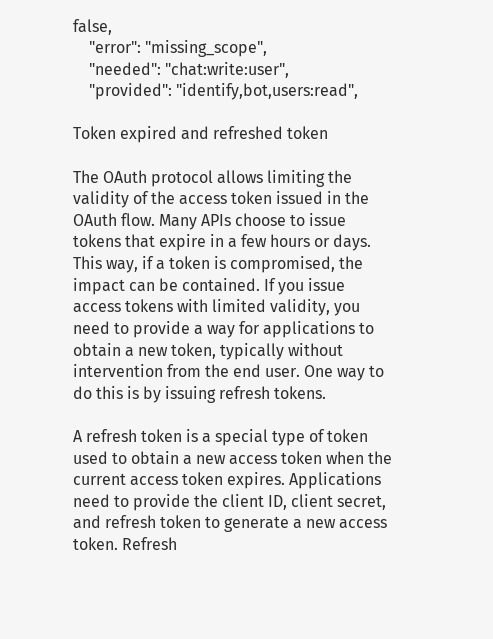false,
    "error": "missing_scope",
    "needed": "chat:write:user",
    "provided": "identify,bot,users:read",

Token expired and refreshed token

The OAuth protocol allows limiting the validity of the access token issued in the OAuth flow. Many APIs choose to issue tokens that expire in a few hours or days. This way, if a token is compromised, the impact can be contained. If you issue access tokens with limited validity, you need to provide a way for applications to obtain a new token, typically without intervention from the end user. One way to do this is by issuing refresh tokens.

A refresh token is a special type of token used to obtain a new access token when the current access token expires. Applications need to provide the client ID, client secret, and refresh token to generate a new access token. Refresh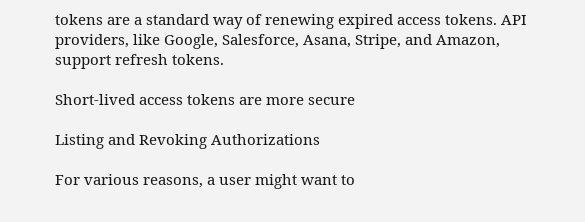tokens are a standard way of renewing expired access tokens. API providers, like Google, Salesforce, Asana, Stripe, and Amazon, support refresh tokens.

Short-lived access tokens are more secure

Listing and Revoking Authorizations

For various reasons, a user might want to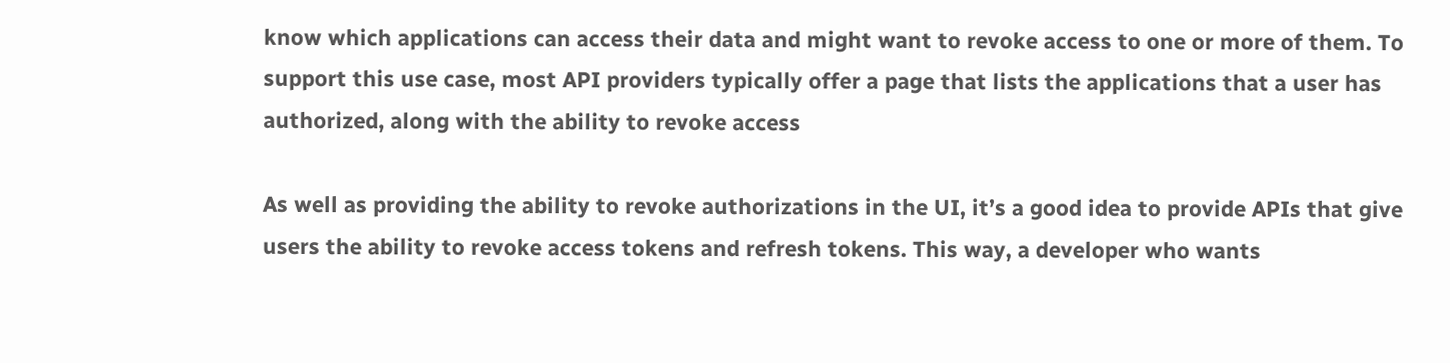know which applications can access their data and might want to revoke access to one or more of them. To support this use case, most API providers typically offer a page that lists the applications that a user has authorized, along with the ability to revoke access

As well as providing the ability to revoke authorizations in the UI, it’s a good idea to provide APIs that give users the ability to revoke access tokens and refresh tokens. This way, a developer who wants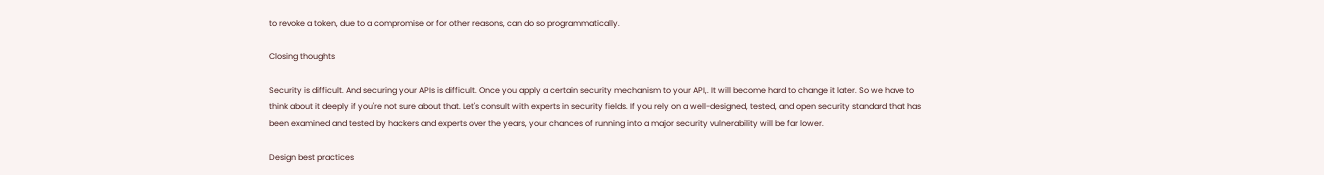to revoke a token, due to a compromise or for other reasons, can do so programmatically.

Closing thoughts

Security is difficult. And securing your APIs is difficult. Once you apply a certain security mechanism to your API,. It will become hard to change it later. So we have to think about it deeply if you're not sure about that. Let's consult with experts in security fields. If you rely on a well-designed, tested, and open security standard that has been examined and tested by hackers and experts over the years, your chances of running into a major security vulnerability will be far lower.

Design best practices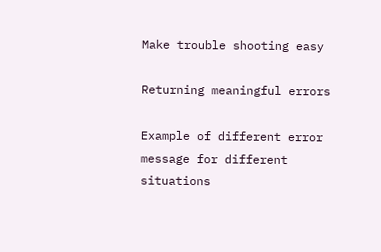Make trouble shooting easy

Returning meaningful errors

Example of different error message for different situations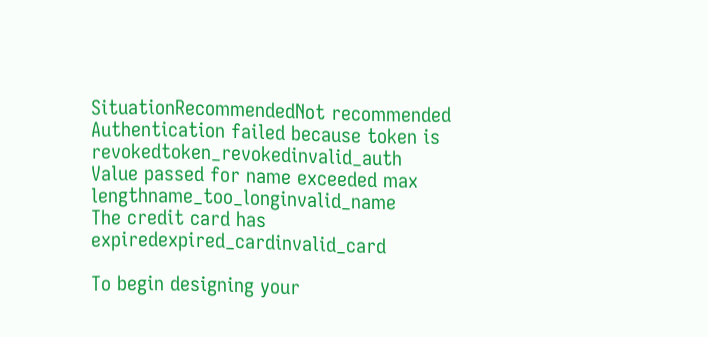SituationRecommendedNot recommended
Authentication failed because token is revokedtoken_revokedinvalid_auth
Value passed for name exceeded max lengthname_too_longinvalid_name
The credit card has expiredexpired_cardinvalid_card

To begin designing your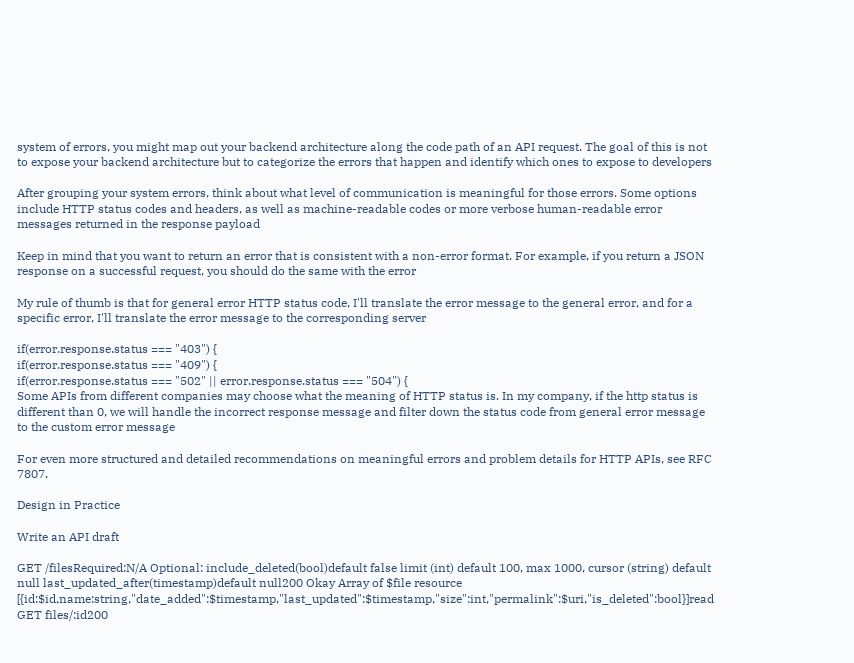system of errors, you might map out your backend architecture along the code path of an API request. The goal of this is not to expose your backend architecture but to categorize the errors that happen and identify which ones to expose to developers

After grouping your system errors, think about what level of communication is meaningful for those errors. Some options include HTTP status codes and headers, as well as machine-readable codes or more verbose human-readable error messages returned in the response payload

Keep in mind that you want to return an error that is consistent with a non-error format. For example, if you return a JSON response on a successful request, you should do the same with the error

My rule of thumb is that for general error HTTP status code, I'll translate the error message to the general error, and for a specific error, I'll translate the error message to the corresponding server

if(error.response.status === "403") {
if(error.response.status === "409") {
if(error.response.status === "502" || error.response.status === "504") {
Some APIs from different companies may choose what the meaning of HTTP status is. In my company, if the http status is different than 0, we will handle the incorrect response message and filter down the status code from general error message to the custom error message

For even more structured and detailed recommendations on meaningful errors and problem details for HTTP APIs, see RFC 7807.

Design in Practice

Write an API draft

GET /filesRequired:N/A Optional: include_deleted(bool)default false limit (int) default 100, max 1000, cursor (string) default null last_updated_after(timestamp)default null200 Okay Array of $file resource [{id:$id,name:string,"date_added":$timestamp,"last_updated":$timestamp,"size":int,"permalink":$uri,"is_deleted":bool}]read
GET files/:id200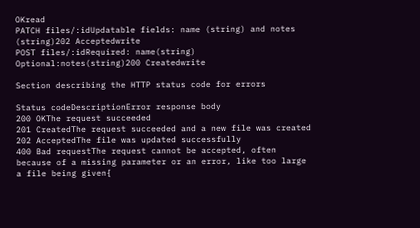OKread
PATCH files/:idUpdatable fields: name (string) and notes (string)202 Acceptedwrite
POST files/:idRequired: name(string) Optional:notes(string)200 Createdwrite

Section describing the HTTP status code for errors

Status codeDescriptionError response body
200 OKThe request succeeded
201 CreatedThe request succeeded and a new file was created
202 AcceptedThe file was updated successfully
400 Bad requestThe request cannot be accepted, often because of a missing parameter or an error, like too large a file being given{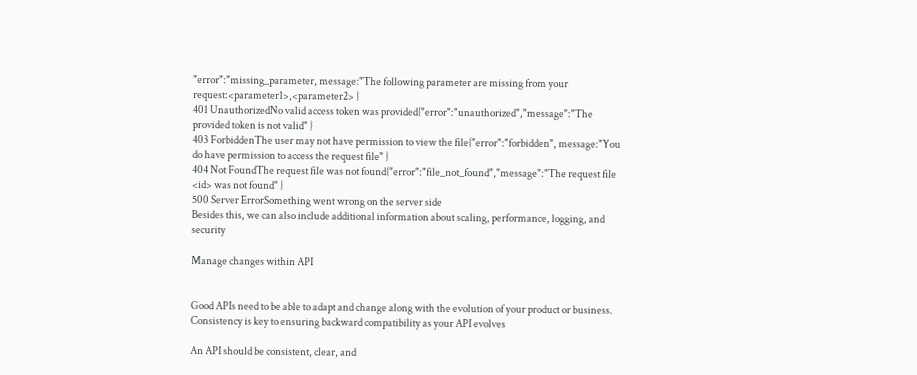"error":"missing_parameter, message:"The following parameter are missing from your request:<parameter1>,<parameter2> }
401 UnauthorizedNo valid access token was provided{"error":"unauthorized","message":"The provided token is not valid" }
403 ForbiddenThe user may not have permission to view the file{"error":"forbidden", message:"You do have permission to access the request file" }
404 Not FoundThe request file was not found{"error":"file_not_found","message":"The request file <id> was not found" }
500 Server ErrorSomething went wrong on the server side
Besides this, we can also include additional information about scaling, performance, logging, and security

Manage changes within API


Good APIs need to be able to adapt and change along with the evolution of your product or business. Consistency is key to ensuring backward compatibility as your API evolves

An API should be consistent, clear, and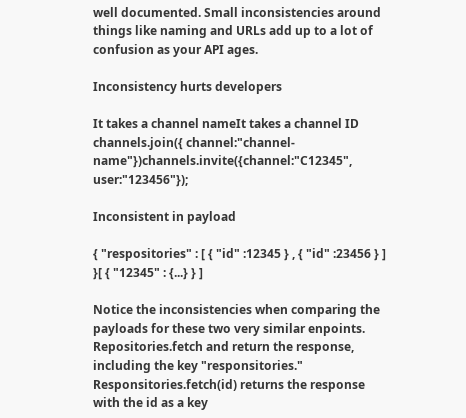well documented. Small inconsistencies around things like naming and URLs add up to a lot of confusion as your API ages.

Inconsistency hurts developers

It takes a channel nameIt takes a channel ID
channels.join({ channel:"channel-name"})channels.invite({channel:"C12345", user:"123456"});

Inconsistent in payload

{ "respositories" : [ { "id" :12345 } , { "id" :23456 } ] }[ { "12345" : {...} } ]

Notice the inconsistencies when comparing the payloads for these two very similar enpoints. Repositories.fetch and return the response, including the key "responsitories." Responsitories.fetch(id) returns the response with the id as a key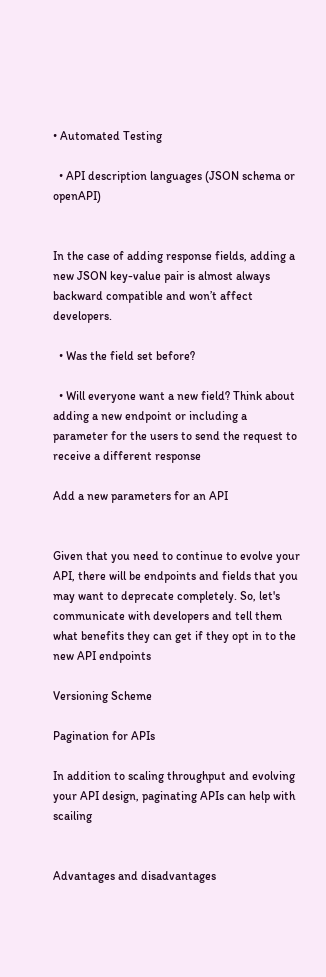• Automated Testing

  • API description languages (JSON schema or openAPI)


In the case of adding response fields, adding a new JSON key-value pair is almost always backward compatible and won’t affect developers.

  • Was the field set before?

  • Will everyone want a new field? Think about adding a new endpoint or including a parameter for the users to send the request to receive a different response

Add a new parameters for an API


Given that you need to continue to evolve your API, there will be endpoints and fields that you may want to deprecate completely. So, let's communicate with developers and tell them what benefits they can get if they opt in to the new API endpoints

Versioning Scheme

Pagination for APIs

In addition to scaling throughput and evolving your API design, paginating APIs can help with scailing


Advantages and disadvantages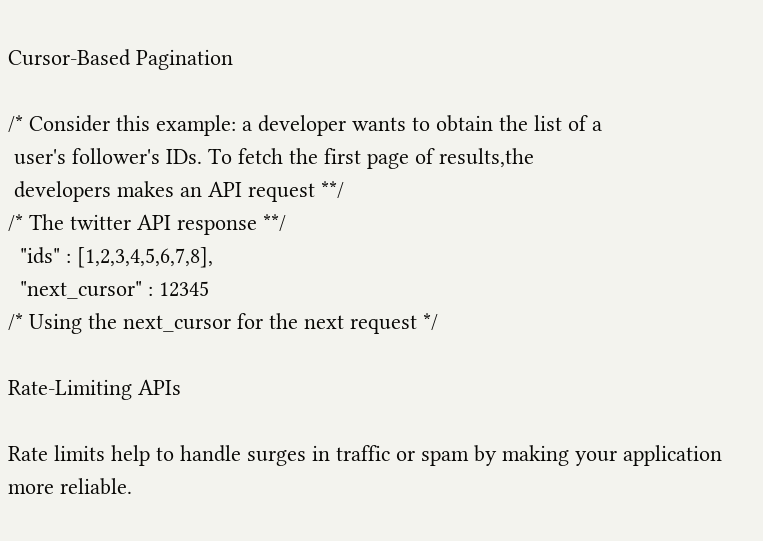Cursor-Based Pagination

/* Consider this example: a developer wants to obtain the list of a
 user's follower's IDs. To fetch the first page of results,the
 developers makes an API request **/
/* The twitter API response **/
  "ids" : [1,2,3,4,5,6,7,8],
  "next_cursor" : 12345
/* Using the next_cursor for the next request */

Rate-Limiting APIs

Rate limits help to handle surges in traffic or spam by making your application more reliable.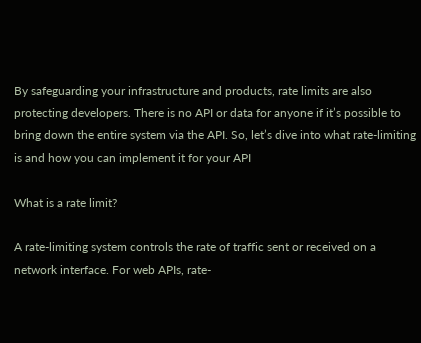By safeguarding your infrastructure and products, rate limits are also protecting developers. There is no API or data for anyone if it’s possible to bring down the entire system via the API. So, let’s dive into what rate-limiting is and how you can implement it for your API

What is a rate limit?

A rate-limiting system controls the rate of traffic sent or received on a network interface. For web APIs, rate-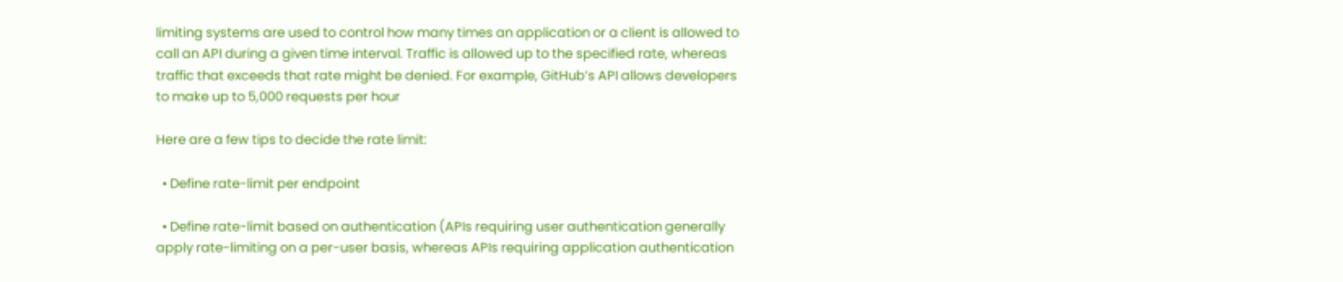limiting systems are used to control how many times an application or a client is allowed to call an API during a given time interval. Traffic is allowed up to the specified rate, whereas traffic that exceeds that rate might be denied. For example, GitHub’s API allows developers to make up to 5,000 requests per hour

Here are a few tips to decide the rate limit:

  • Define rate-limit per endpoint

  • Define rate-limit based on authentication (APIs requiring user authentication generally apply rate-limiting on a per-user basis, whereas APIs requiring application authentication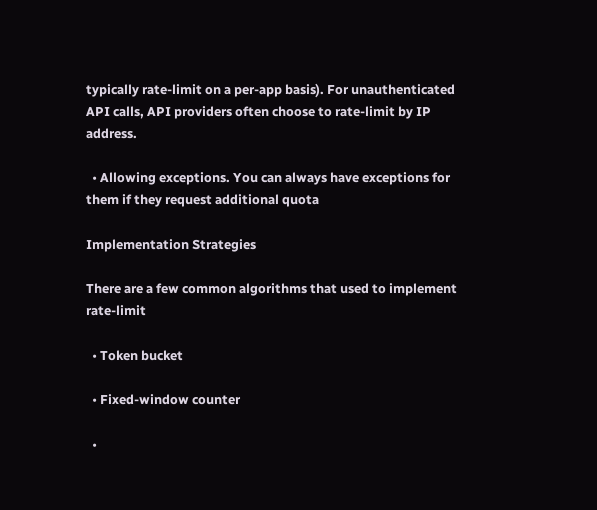typically rate-limit on a per-app basis). For unauthenticated API calls, API providers often choose to rate-limit by IP address.

  • Allowing exceptions. You can always have exceptions for them if they request additional quota

Implementation Strategies

There are a few common algorithms that used to implement rate-limit

  • Token bucket

  • Fixed-window counter

  •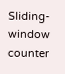Sliding-window counter